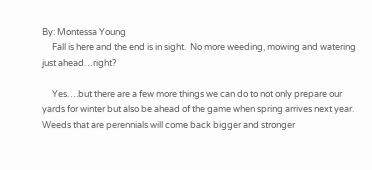By: Montessa Young
     Fall is here and the end is in sight.  No more weeding, mowing and watering just ahead…right?

     Yes….but there are a few more things we can do to not only prepare our yards for winter but also be ahead of the game when spring arrives next year.  Weeds that are perennials will come back bigger and stronger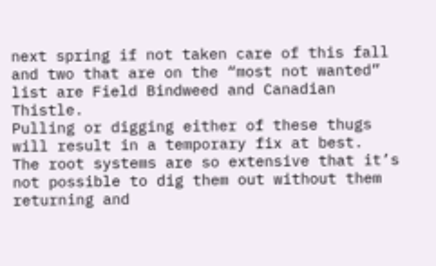next spring if not taken care of this fall and two that are on the “most not wanted” list are Field Bindweed and Canadian Thistle.
Pulling or digging either of these thugs will result in a temporary fix at best.  The root systems are so extensive that it’s not possible to dig them out without them returning and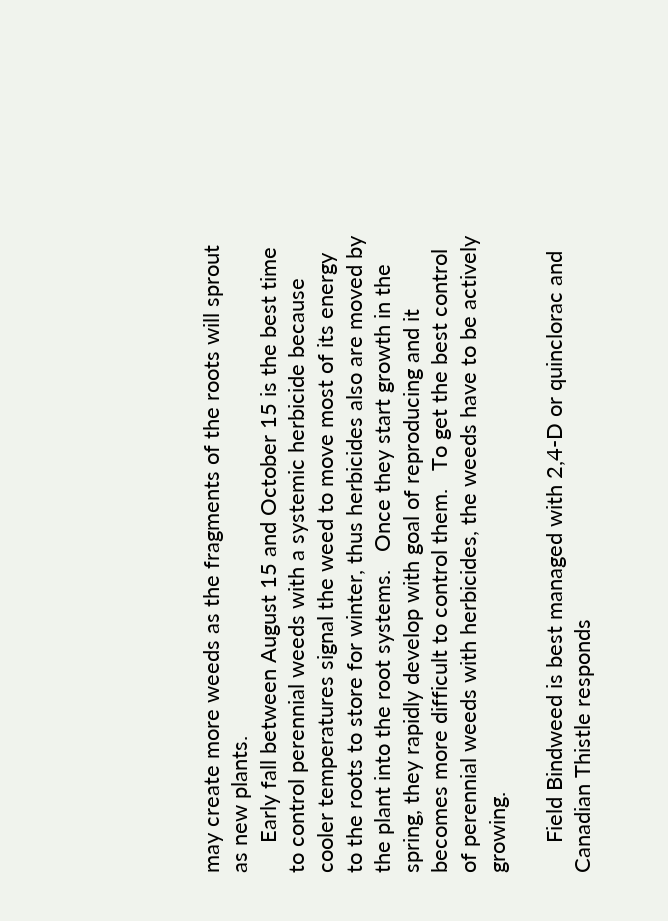may create more weeds as the fragments of the roots will sprout as new plants.
     Early fall between August 15 and October 15 is the best time to control perennial weeds with a systemic herbicide because cooler temperatures signal the weed to move most of its energy to the roots to store for winter, thus herbicides also are moved by the plant into the root systems.   Once they start growth in the spring, they rapidly develop with goal of reproducing and it becomes more difficult to control them.   To get the best control of perennial weeds with herbicides, the weeds have to be actively growing.

     Field Bindweed is best managed with 2,4-D or quinclorac and Canadian Thistle responds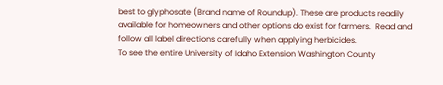best to glyphosate (Brand name of Roundup). These are products readily available for homeowners and other options do exist for farmers.  Read and follow all label directions carefully when applying herbicides.
To see the entire University of Idaho Extension Washington County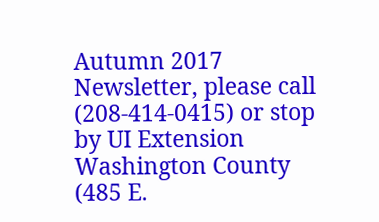Autumn 2017 Newsletter, please call (208-414-0415) or stop by UI Extension Washington County (485 E.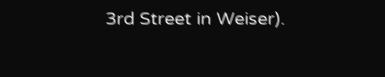3rd Street in Weiser).